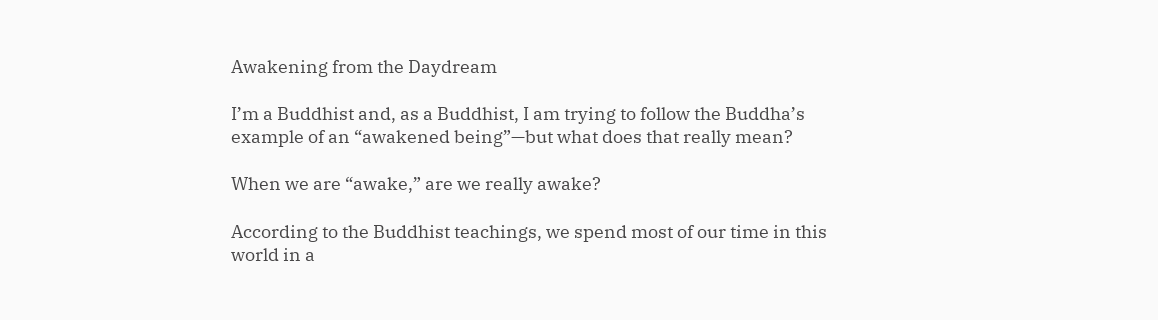Awakening from the Daydream

I’m a Buddhist and, as a Buddhist, I am trying to follow the Buddha’s example of an “awakened being”—but what does that really mean?

When we are “awake,” are we really awake?

According to the Buddhist teachings, we spend most of our time in this world in a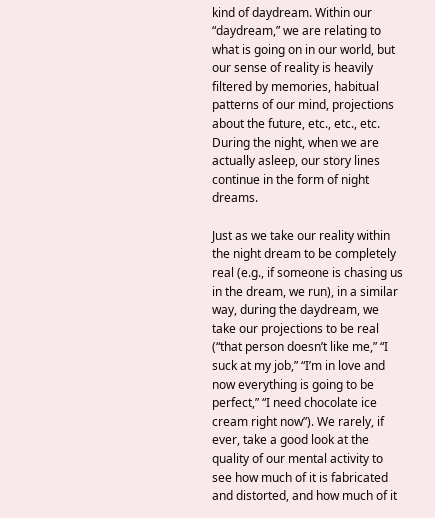kind of daydream. Within our “daydream,” we are relating to what is going on in our world, but our sense of reality is heavily filtered by memories, habitual patterns of our mind, projections about the future, etc., etc., etc. During the night, when we are actually asleep, our story lines continue in the form of night dreams.

Just as we take our reality within the night dream to be completely real (e.g., if someone is chasing us in the dream, we run), in a similar way, during the daydream, we take our projections to be real (“that person doesn’t like me,” “I suck at my job,” “I’m in love and now everything is going to be perfect,” “I need chocolate ice cream right now”). We rarely, if ever, take a good look at the quality of our mental activity to see how much of it is fabricated and distorted, and how much of it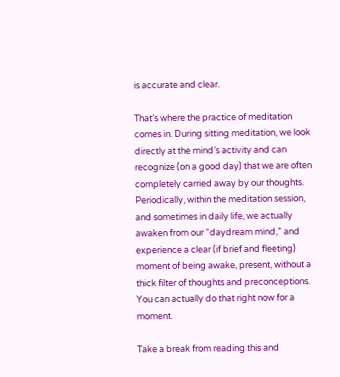is accurate and clear.

That’s where the practice of meditation comes in. During sitting meditation, we look directly at the mind’s activity and can recognize (on a good day) that we are often completely carried away by our thoughts. Periodically, within the meditation session, and sometimes in daily life, we actually awaken from our “daydream mind,” and experience a clear (if brief and fleeting) moment of being awake, present, without a thick filter of thoughts and preconceptions. You can actually do that right now for a moment.

Take a break from reading this and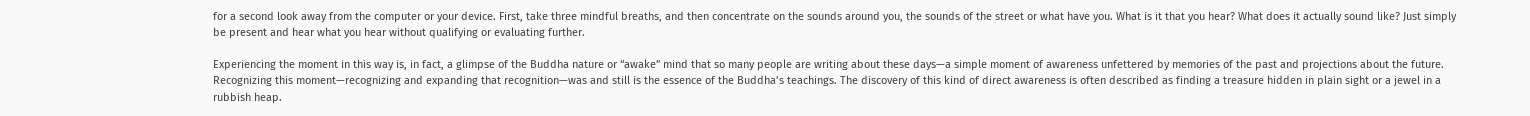for a second look away from the computer or your device. First, take three mindful breaths, and then concentrate on the sounds around you, the sounds of the street or what have you. What is it that you hear? What does it actually sound like? Just simply be present and hear what you hear without qualifying or evaluating further.

Experiencing the moment in this way is, in fact, a glimpse of the Buddha nature or “awake” mind that so many people are writing about these days—a simple moment of awareness unfettered by memories of the past and projections about the future. Recognizing this moment—recognizing and expanding that recognition—was and still is the essence of the Buddha’s teachings. The discovery of this kind of direct awareness is often described as finding a treasure hidden in plain sight or a jewel in a rubbish heap.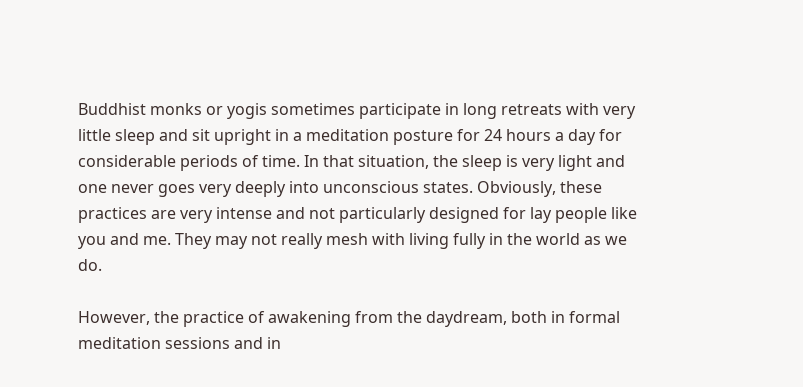Buddhist monks or yogis sometimes participate in long retreats with very little sleep and sit upright in a meditation posture for 24 hours a day for considerable periods of time. In that situation, the sleep is very light and one never goes very deeply into unconscious states. Obviously, these practices are very intense and not particularly designed for lay people like you and me. They may not really mesh with living fully in the world as we do.

However, the practice of awakening from the daydream, both in formal meditation sessions and in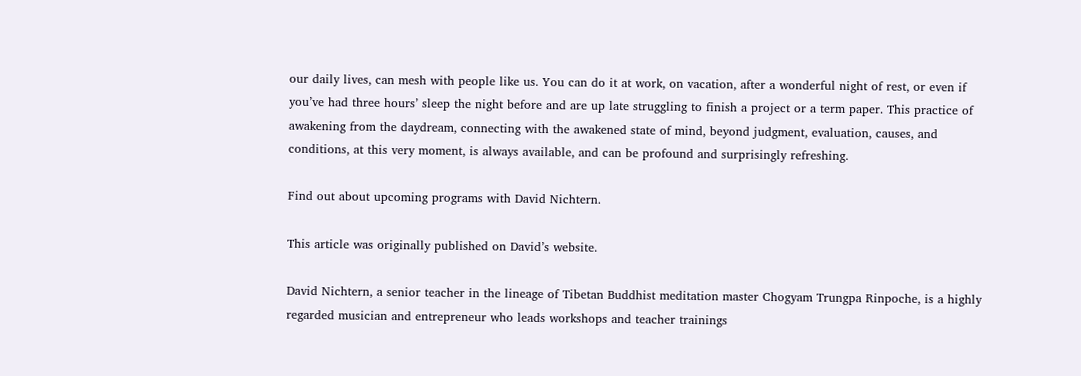our daily lives, can mesh with people like us. You can do it at work, on vacation, after a wonderful night of rest, or even if you’ve had three hours’ sleep the night before and are up late struggling to finish a project or a term paper. This practice of awakening from the daydream, connecting with the awakened state of mind, beyond judgment, evaluation, causes, and conditions, at this very moment, is always available, and can be profound and surprisingly refreshing.

Find out about upcoming programs with David Nichtern.

This article was originally published on David’s website.

David Nichtern, a senior teacher in the lineage of Tibetan Buddhist meditation master Chogyam Trungpa Rinpoche, is a highly regarded musician and entrepreneur who leads workshops and teacher trainings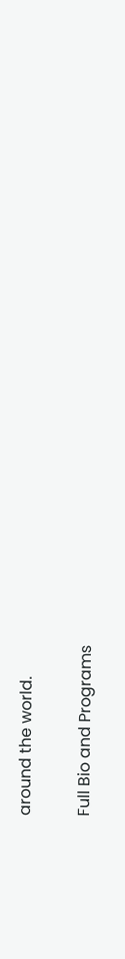around the world.

Full Bio and Programs